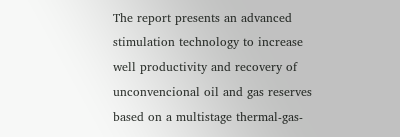The report presents an advanced stimulation technology to increase well productivity and recovery of unconvencional oil and gas reserves based on a multistage thermal-gas-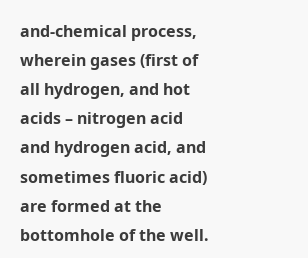and-chemical process, wherein gases (first of all hydrogen, and hot acids – nitrogen acid and hydrogen acid, and sometimes fluoric acid) are formed at the bottomhole of the well.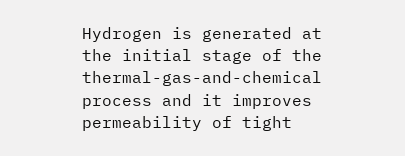Hydrogen is generated at the initial stage of the thermal-gas-and-chemical process and it improves permeability of tight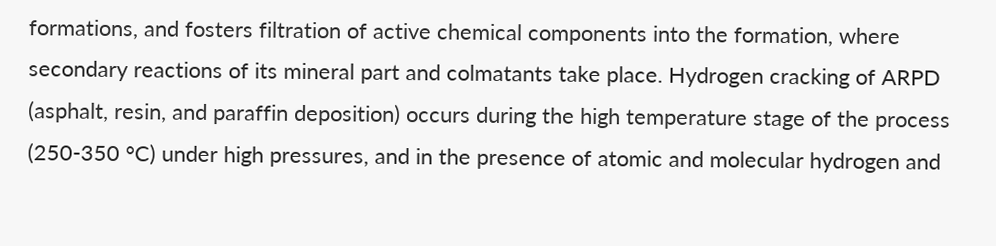formations, and fosters filtration of active chemical components into the formation, where secondary reactions of its mineral part and colmatants take place. Hydrogen cracking of ARPD (asphalt, resin, and paraffin deposition) occurs during the high temperature stage of the process (250-350 °C) under high pressures, and in the presence of atomic and molecular hydrogen and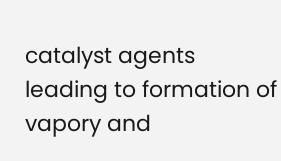catalyst agents leading to formation of vapory and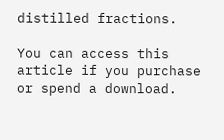distilled fractions.

You can access this article if you purchase or spend a download.